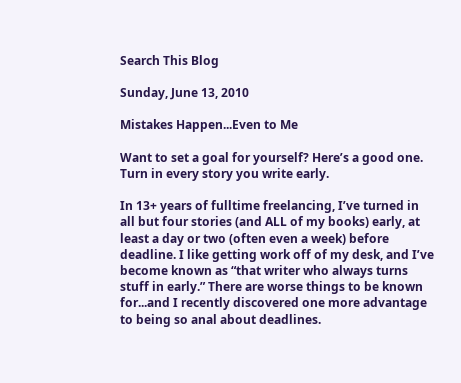Search This Blog

Sunday, June 13, 2010

Mistakes Happen...Even to Me

Want to set a goal for yourself? Here’s a good one. Turn in every story you write early.

In 13+ years of fulltime freelancing, I’ve turned in all but four stories (and ALL of my books) early, at least a day or two (often even a week) before deadline. I like getting work off of my desk, and I’ve become known as “that writer who always turns stuff in early.” There are worse things to be known for...and I recently discovered one more advantage to being so anal about deadlines.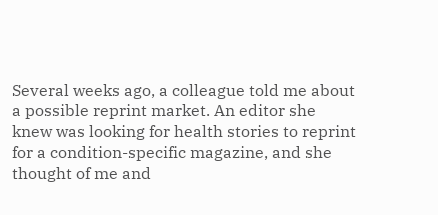Several weeks ago, a colleague told me about a possible reprint market. An editor she knew was looking for health stories to reprint for a condition-specific magazine, and she thought of me and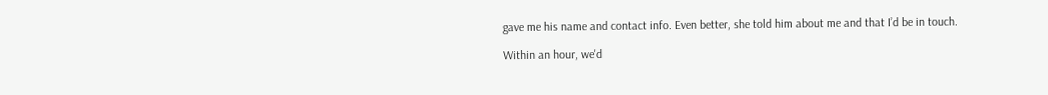gave me his name and contact info. Even better, she told him about me and that I’d be in touch.

Within an hour, we'd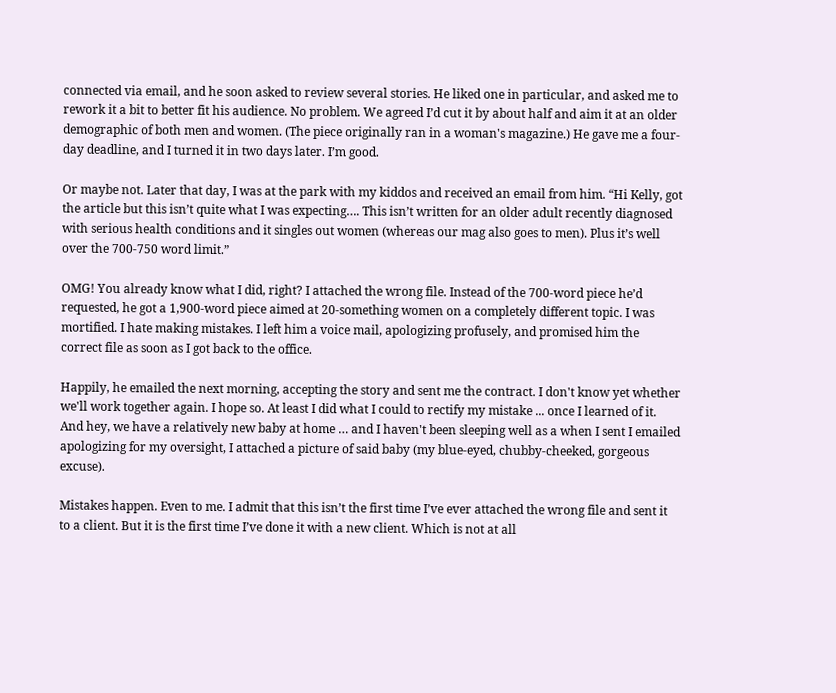connected via email, and he soon asked to review several stories. He liked one in particular, and asked me to rework it a bit to better fit his audience. No problem. We agreed I’d cut it by about half and aim it at an older demographic of both men and women. (The piece originally ran in a woman's magazine.) He gave me a four-day deadline, and I turned it in two days later. I’m good.

Or maybe not. Later that day, I was at the park with my kiddos and received an email from him. “Hi Kelly, got the article but this isn’t quite what I was expecting…. This isn’t written for an older adult recently diagnosed with serious health conditions and it singles out women (whereas our mag also goes to men). Plus it’s well over the 700-750 word limit.”

OMG! You already know what I did, right? I attached the wrong file. Instead of the 700-word piece he’d requested, he got a 1,900-word piece aimed at 20-something women on a completely different topic. I was mortified. I hate making mistakes. I left him a voice mail, apologizing profusely, and promised him the correct file as soon as I got back to the office.

Happily, he emailed the next morning, accepting the story and sent me the contract. I don't know yet whether we'll work together again. I hope so. At least I did what I could to rectify my mistake ... once I learned of it. And hey, we have a relatively new baby at home … and I haven't been sleeping well as a when I sent I emailed apologizing for my oversight, I attached a picture of said baby (my blue-eyed, chubby-cheeked, gorgeous excuse).

Mistakes happen. Even to me. I admit that this isn’t the first time I’ve ever attached the wrong file and sent it to a client. But it is the first time I’ve done it with a new client. Which is not at all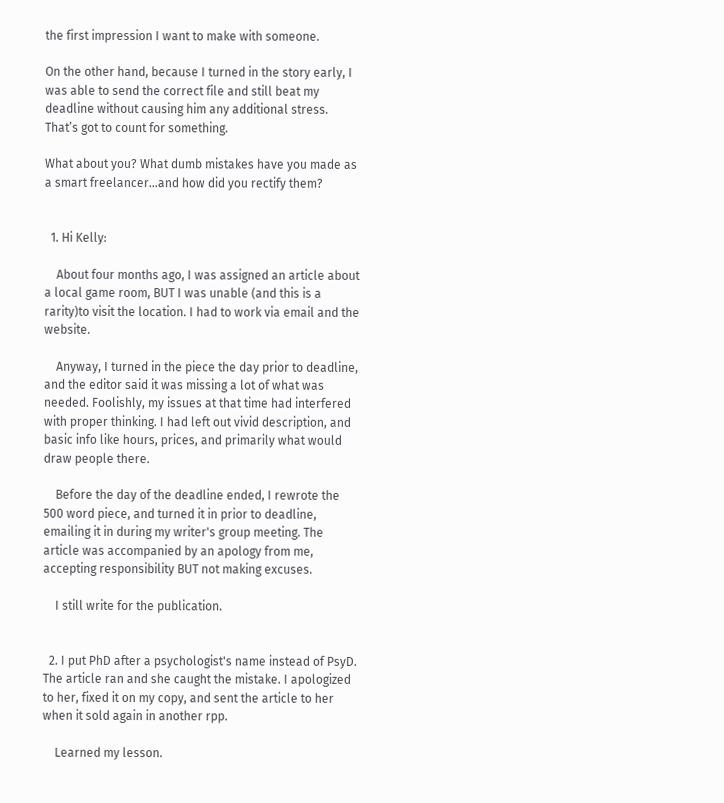the first impression I want to make with someone.

On the other hand, because I turned in the story early, I was able to send the correct file and still beat my deadline without causing him any additional stress. That’s got to count for something.

What about you? What dumb mistakes have you made as a smart freelancer…and how did you rectify them?


  1. Hi Kelly:

    About four months ago, I was assigned an article about a local game room, BUT I was unable (and this is a rarity)to visit the location. I had to work via email and the website.

    Anyway, I turned in the piece the day prior to deadline, and the editor said it was missing a lot of what was needed. Foolishly, my issues at that time had interfered with proper thinking. I had left out vivid description, and basic info like hours, prices, and primarily what would draw people there.

    Before the day of the deadline ended, I rewrote the 500 word piece, and turned it in prior to deadline, emailing it in during my writer's group meeting. The article was accompanied by an apology from me, accepting responsibility BUT not making excuses.

    I still write for the publication.


  2. I put PhD after a psychologist's name instead of PsyD. The article ran and she caught the mistake. I apologized to her, fixed it on my copy, and sent the article to her when it sold again in another rpp.

    Learned my lesson.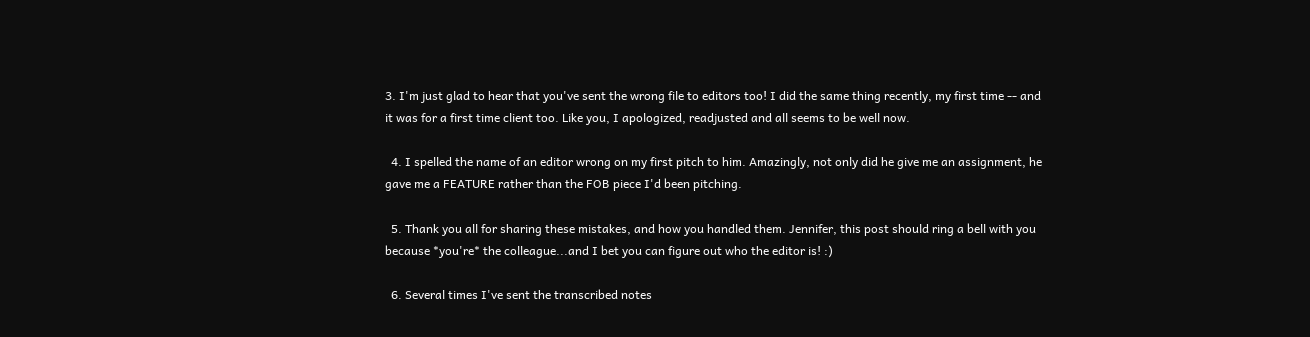3. I'm just glad to hear that you've sent the wrong file to editors too! I did the same thing recently, my first time -- and it was for a first time client too. Like you, I apologized, readjusted and all seems to be well now.

  4. I spelled the name of an editor wrong on my first pitch to him. Amazingly, not only did he give me an assignment, he gave me a FEATURE rather than the FOB piece I'd been pitching.

  5. Thank you all for sharing these mistakes, and how you handled them. Jennifer, this post should ring a bell with you because *you're* the colleague...and I bet you can figure out who the editor is! :)

  6. Several times I've sent the transcribed notes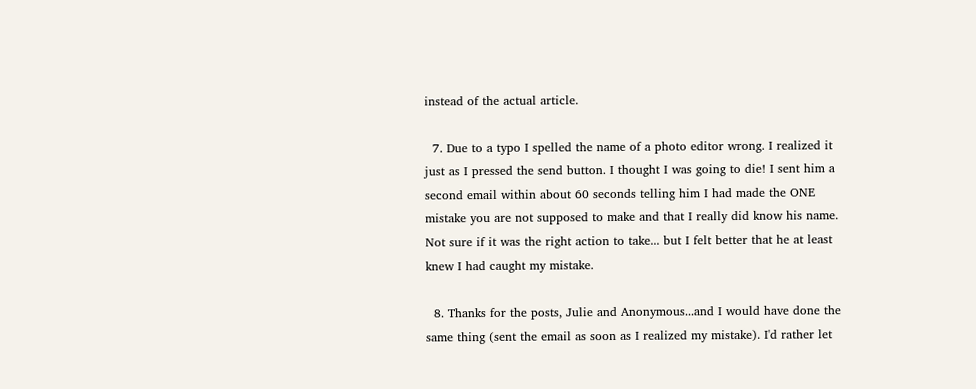instead of the actual article.

  7. Due to a typo I spelled the name of a photo editor wrong. I realized it just as I pressed the send button. I thought I was going to die! I sent him a second email within about 60 seconds telling him I had made the ONE mistake you are not supposed to make and that I really did know his name. Not sure if it was the right action to take... but I felt better that he at least knew I had caught my mistake.

  8. Thanks for the posts, Julie and Anonymous...and I would have done the same thing (sent the email as soon as I realized my mistake). I'd rather let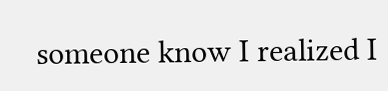someone know I realized I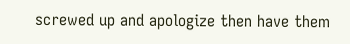screwed up and apologize then have them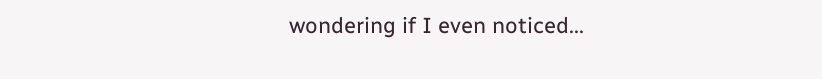wondering if I even noticed...